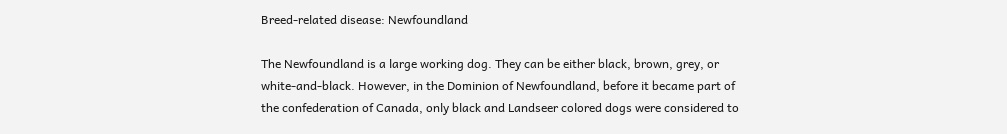Breed-related disease: Newfoundland

The Newfoundland is a large working dog. They can be either black, brown, grey, or white-and-black. However, in the Dominion of Newfoundland, before it became part of the confederation of Canada, only black and Landseer colored dogs were considered to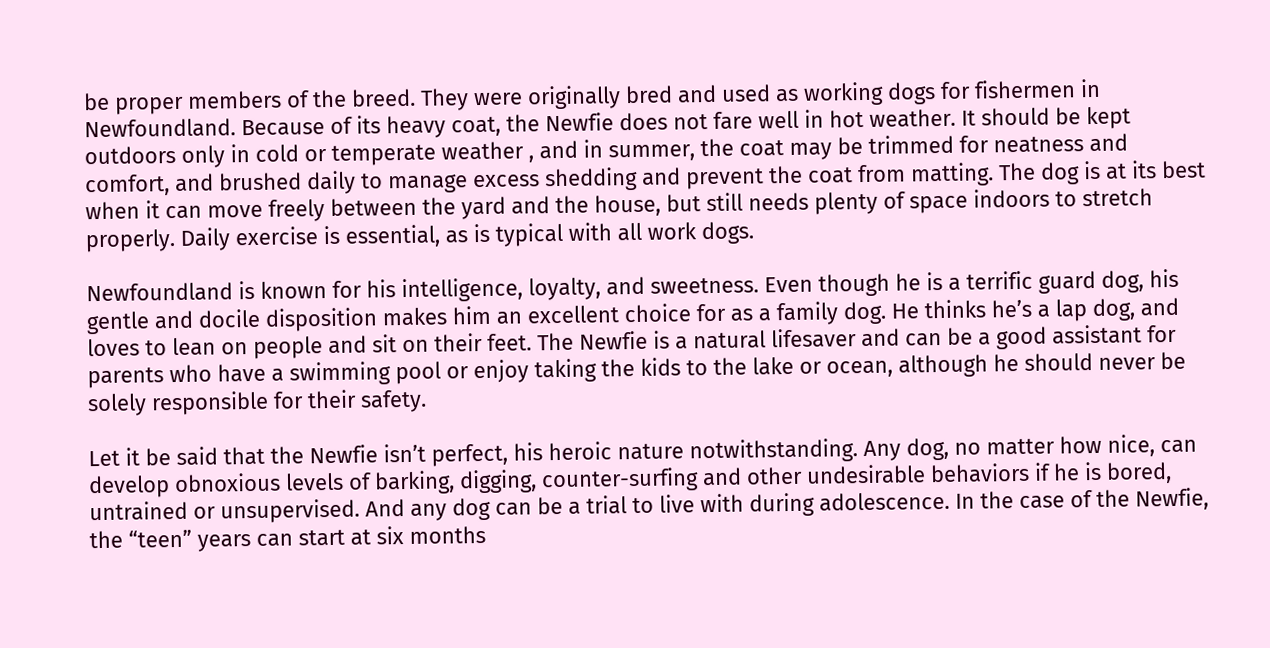be proper members of the breed. They were originally bred and used as working dogs for fishermen in Newfoundland. Because of its heavy coat, the Newfie does not fare well in hot weather. It should be kept outdoors only in cold or temperate weather , and in summer, the coat may be trimmed for neatness and comfort, and brushed daily to manage excess shedding and prevent the coat from matting. The dog is at its best when it can move freely between the yard and the house, but still needs plenty of space indoors to stretch properly. Daily exercise is essential, as is typical with all work dogs.

Newfoundland is known for his intelligence, loyalty, and sweetness. Even though he is a terrific guard dog, his gentle and docile disposition makes him an excellent choice for as a family dog. He thinks he’s a lap dog, and loves to lean on people and sit on their feet. The Newfie is a natural lifesaver and can be a good assistant for parents who have a swimming pool or enjoy taking the kids to the lake or ocean, although he should never be solely responsible for their safety.

Let it be said that the Newfie isn’t perfect, his heroic nature notwithstanding. Any dog, no matter how nice, can develop obnoxious levels of barking, digging, counter-surfing and other undesirable behaviors if he is bored, untrained or unsupervised. And any dog can be a trial to live with during adolescence. In the case of the Newfie, the “teen” years can start at six months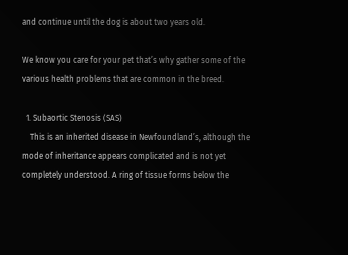and continue until the dog is about two years old.

We know you care for your pet that’s why gather some of the various health problems that are common in the breed.

  1. Subaortic Stenosis (SAS)
    This is an inherited disease in Newfoundland’s, although the mode of inheritance appears complicated and is not yet completely understood. A ring of tissue forms below the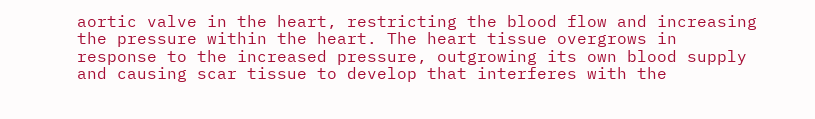aortic valve in the heart, restricting the blood flow and increasing the pressure within the heart. The heart tissue overgrows in response to the increased pressure, outgrowing its own blood supply and causing scar tissue to develop that interferes with the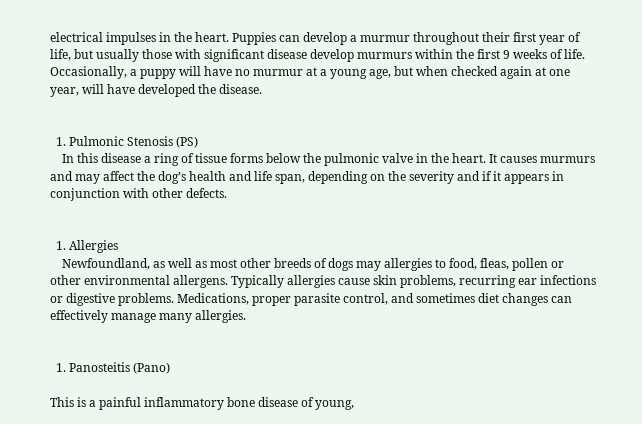electrical impulses in the heart. Puppies can develop a murmur throughout their first year of life, but usually those with significant disease develop murmurs within the first 9 weeks of life. Occasionally, a puppy will have no murmur at a young age, but when checked again at one year, will have developed the disease.


  1. Pulmonic Stenosis (PS)
    In this disease a ring of tissue forms below the pulmonic valve in the heart. It causes murmurs and may affect the dog’s health and life span, depending on the severity and if it appears in conjunction with other defects.


  1. Allergies
    Newfoundland, as well as most other breeds of dogs may allergies to food, fleas, pollen or other environmental allergens. Typically allergies cause skin problems, recurring ear infections or digestive problems. Medications, proper parasite control, and sometimes diet changes can effectively manage many allergies.


  1. Panosteitis (Pano)

This is a painful inflammatory bone disease of young,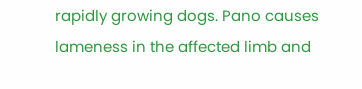rapidly growing dogs. Pano causes lameness in the affected limb and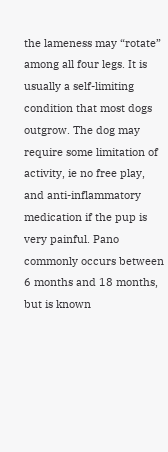the lameness may “rotate” among all four legs. It is usually a self-limiting condition that most dogs outgrow. The dog may require some limitation of activity, ie no free play, and anti-inflammatory medication if the pup is very painful. Pano commonly occurs between 6 months and 18 months, but is known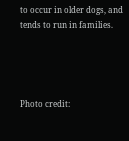to occur in older dogs, and tends to run in families.




Photo credit: